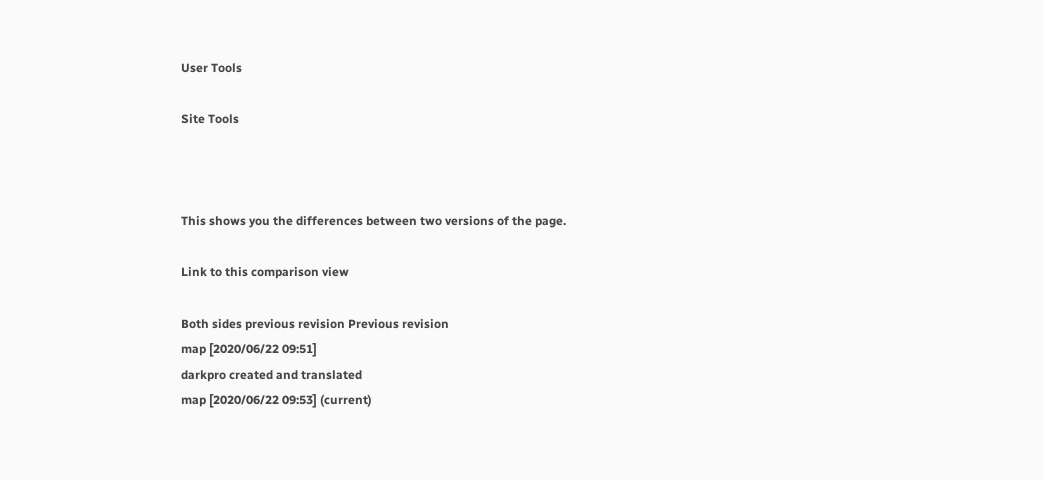User Tools

Site Tools



This shows you the differences between two versions of the page.

Link to this comparison view

Both sides previous revision Previous revision
map [2020/06/22 09:51]
darkpro created and translated
map [2020/06/22 09:53] (current)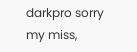darkpro sorry my miss,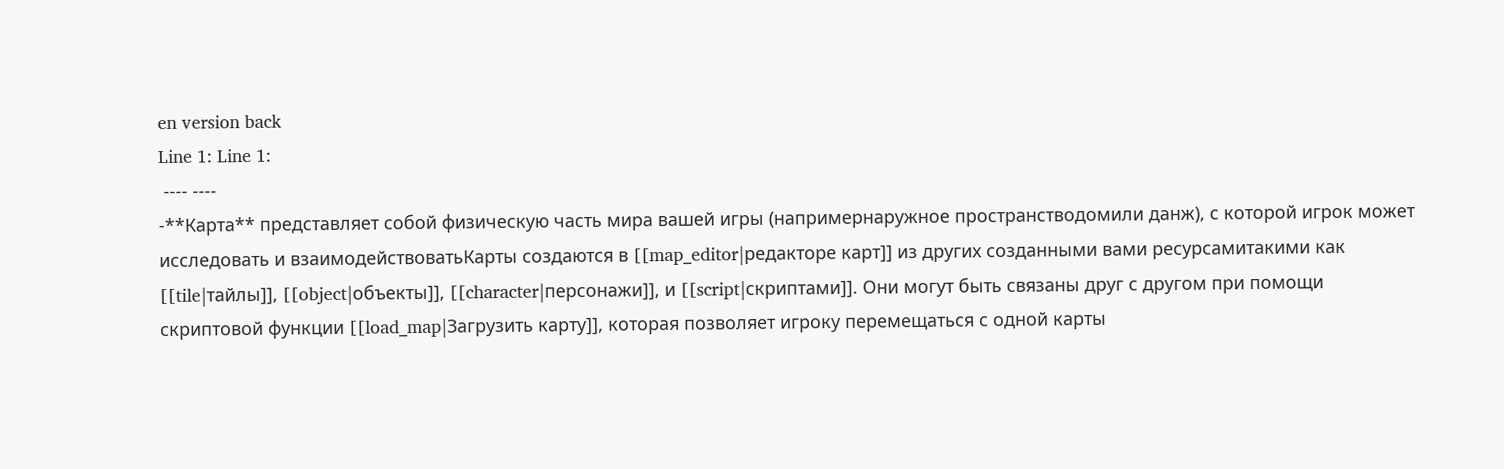en version back
Line 1: Line 1:
 ---- ----
-**Карта** представляет собой физическую часть мира вашей игры (напримернаружное пространстводомили данж), с которой игрок может исследовать и взаимодействоватьКарты создаются в [[map_editor|редакторе карт]] из других созданными вами ресурсамитакими как [[tile|тайлы]], [[object|объекты]], [[character|персонажи]], и [[script|скриптами]]. Они могут быть связаны друг с другом при помощи скриптовой функции [[load_map|Загрузить карту]], которая позволяет игроку перемещаться с одной карты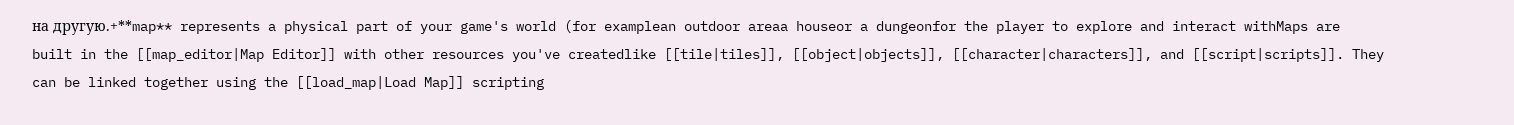на другую.+**map** represents a physical part of your game's world (for examplean outdoor areaa houseor a dungeonfor the player to explore and interact withMaps are built in the [[map_editor|Map Editor]] with other resources you've createdlike [[tile|tiles]], [[object|objects]], [[character|characters]], and [[script|scripts]]. They can be linked together using the [[load_map|Load Map]] scripting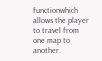functionwhich allows the player to travel from one map to another.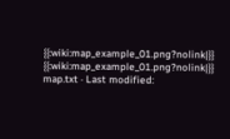{{:wiki:map_example_01.png?nolink|}} {{:wiki:map_example_01.png?nolink|}}
map.txt · Last modified: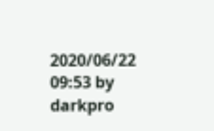2020/06/22 09:53 by darkpro